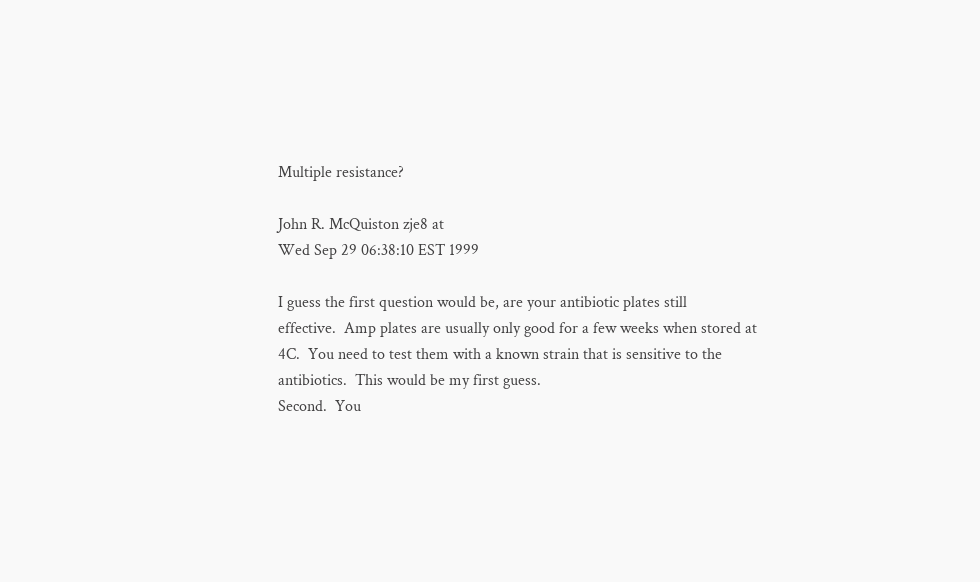Multiple resistance?

John R. McQuiston zje8 at
Wed Sep 29 06:38:10 EST 1999

I guess the first question would be, are your antibiotic plates still
effective.  Amp plates are usually only good for a few weeks when stored at
4C.  You need to test them with a known strain that is sensitive to the
antibiotics.  This would be my first guess.
Second.  You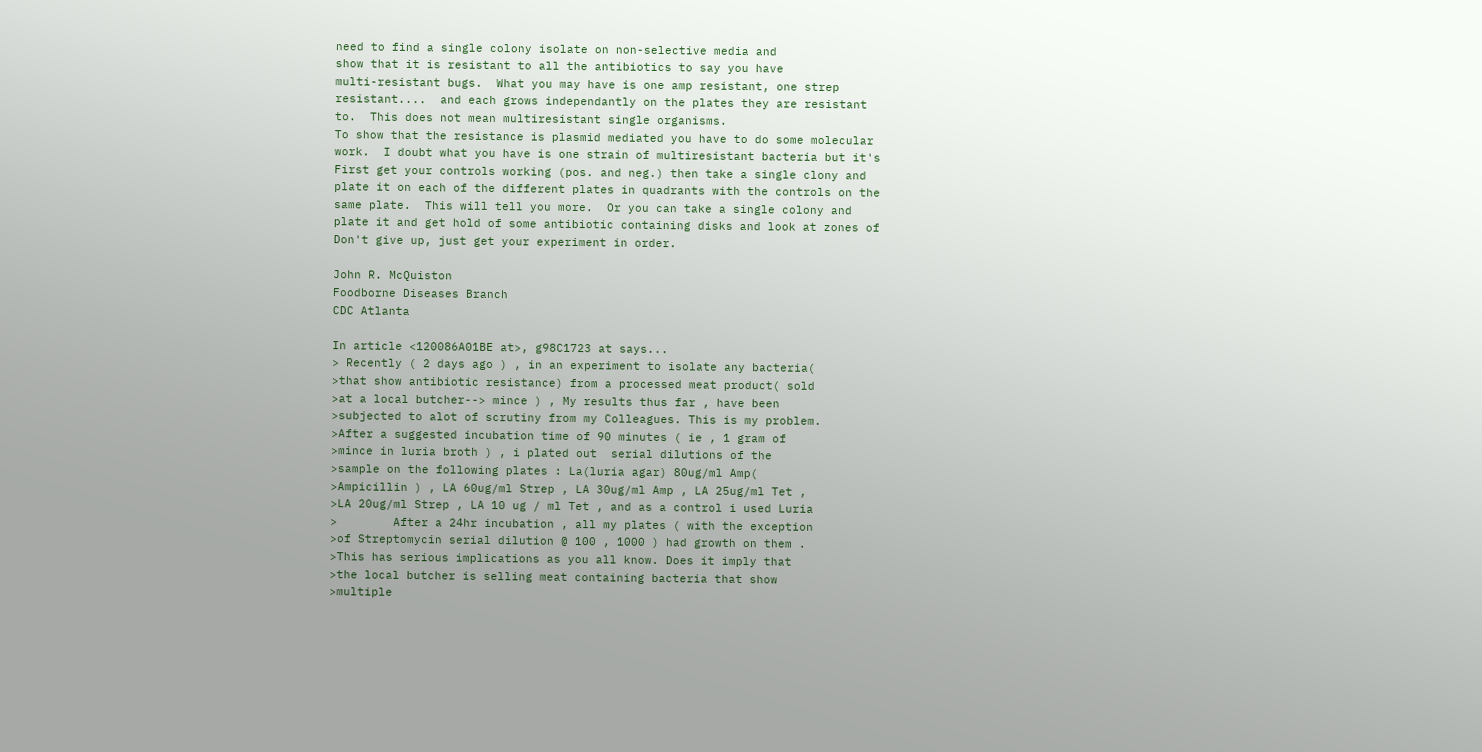need to find a single colony isolate on non-selective media and
show that it is resistant to all the antibiotics to say you have
multi-resistant bugs.  What you may have is one amp resistant, one strep
resistant....  and each grows independantly on the plates they are resistant
to.  This does not mean multiresistant single organisms.
To show that the resistance is plasmid mediated you have to do some molecular
work.  I doubt what you have is one strain of multiresistant bacteria but it's
First get your controls working (pos. and neg.) then take a single clony and
plate it on each of the different plates in quadrants with the controls on the
same plate.  This will tell you more.  Or you can take a single colony and
plate it and get hold of some antibiotic containing disks and look at zones of
Don't give up, just get your experiment in order.

John R. McQuiston
Foodborne Diseases Branch
CDC Atlanta

In article <120086A01BE at>, g98C1723 at says...
> Recently ( 2 days ago ) , in an experiment to isolate any bacteria(
>that show antibiotic resistance) from a processed meat product( sold
>at a local butcher--> mince ) , My results thus far , have been
>subjected to alot of scrutiny from my Colleagues. This is my problem.
>After a suggested incubation time of 90 minutes ( ie , 1 gram of
>mince in luria broth ) , i plated out  serial dilutions of the
>sample on the following plates : La(luria agar) 80ug/ml Amp(
>Ampicillin ) , LA 60ug/ml Strep , LA 30ug/ml Amp , LA 25ug/ml Tet ,
>LA 20ug/ml Strep , LA 10 ug / ml Tet , and as a control i used Luria
>        After a 24hr incubation , all my plates ( with the exception
>of Streptomycin serial dilution @ 100 , 1000 ) had growth on them .
>This has serious implications as you all know. Does it imply that
>the local butcher is selling meat containing bacteria that show
>multiple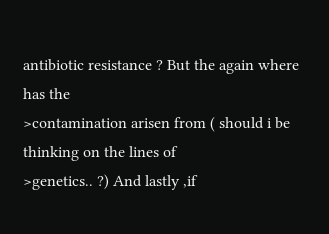antibiotic resistance ? But the again where has the
>contamination arisen from ( should i be thinking on the lines of
>genetics.. ?) And lastly ,if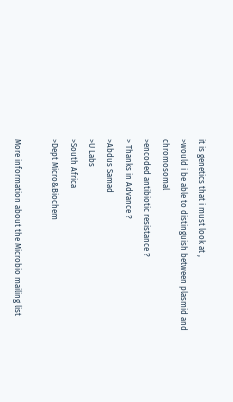it is genetics that i must look at ,
>would i be able to distinguish between plasmid and chromosomal
>encoded antibiotic resistance ?
> Thanks in Advance ?
>Abdus Samad
>U Labs
>South Africa
>Dept Micro&Biochem

More information about the Microbio mailing list